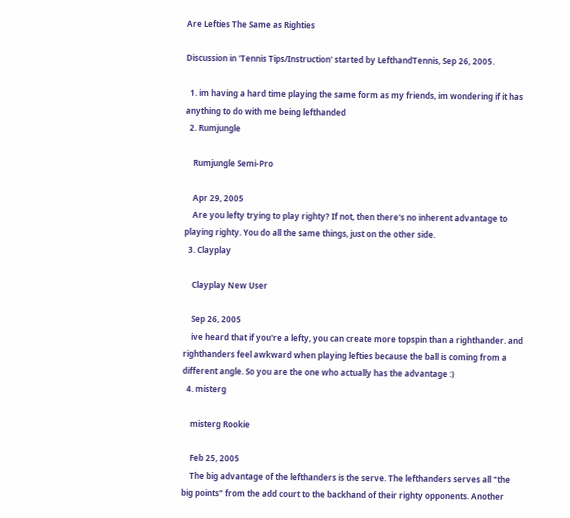Are Lefties The Same as Righties

Discussion in 'Tennis Tips/Instruction' started by LefthandTennis, Sep 26, 2005.

  1. im having a hard time playing the same form as my friends, im wondering if it has anything to do with me being lefthanded
  2. Rumjungle

    Rumjungle Semi-Pro

    Apr 29, 2005
    Are you lefty trying to play righty? If not, then there's no inherent advantage to playing righty. You do all the same things, just on the other side.
  3. Clayplay

    Clayplay New User

    Sep 26, 2005
    ive heard that if you're a lefty, you can create more topspin than a righthander. and righthanders feel awkward when playing lefties because the ball is coming from a different angle. So you are the one who actually has the advantage :)
  4. misterg

    misterg Rookie

    Feb 25, 2005
    The big advantage of the lefthanders is the serve. The lefthanders serves all "the big points" from the add court to the backhand of their righty opponents. Another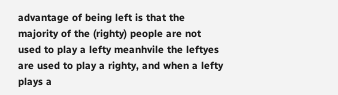advantage of being left is that the majority of the (righty) people are not used to play a lefty meanhvile the leftyes are used to play a righty, and when a lefty plays a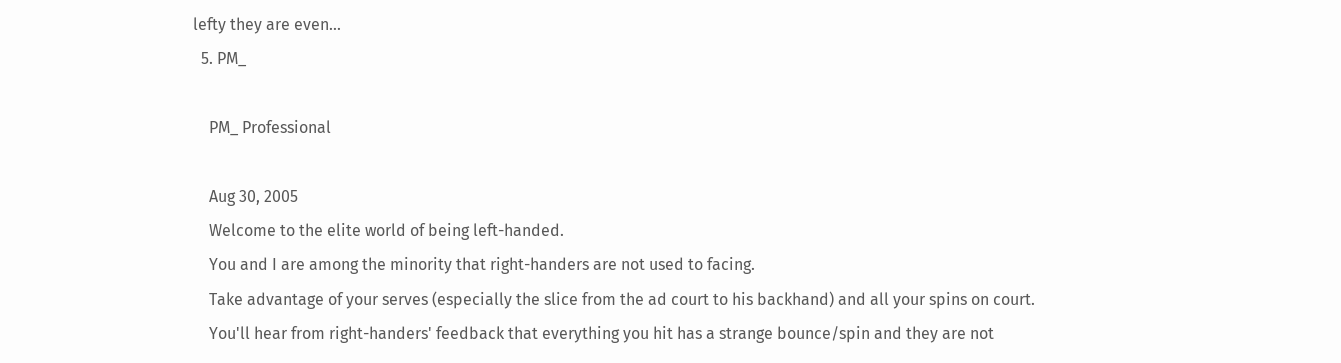lefty they are even...
  5. PM_

    PM_ Professional

    Aug 30, 2005
    Welcome to the elite world of being left-handed.
    You and I are among the minority that right-handers are not used to facing.
    Take advantage of your serves (especially the slice from the ad court to his backhand) and all your spins on court.
    You'll hear from right-handers' feedback that everything you hit has a strange bounce/spin and they are not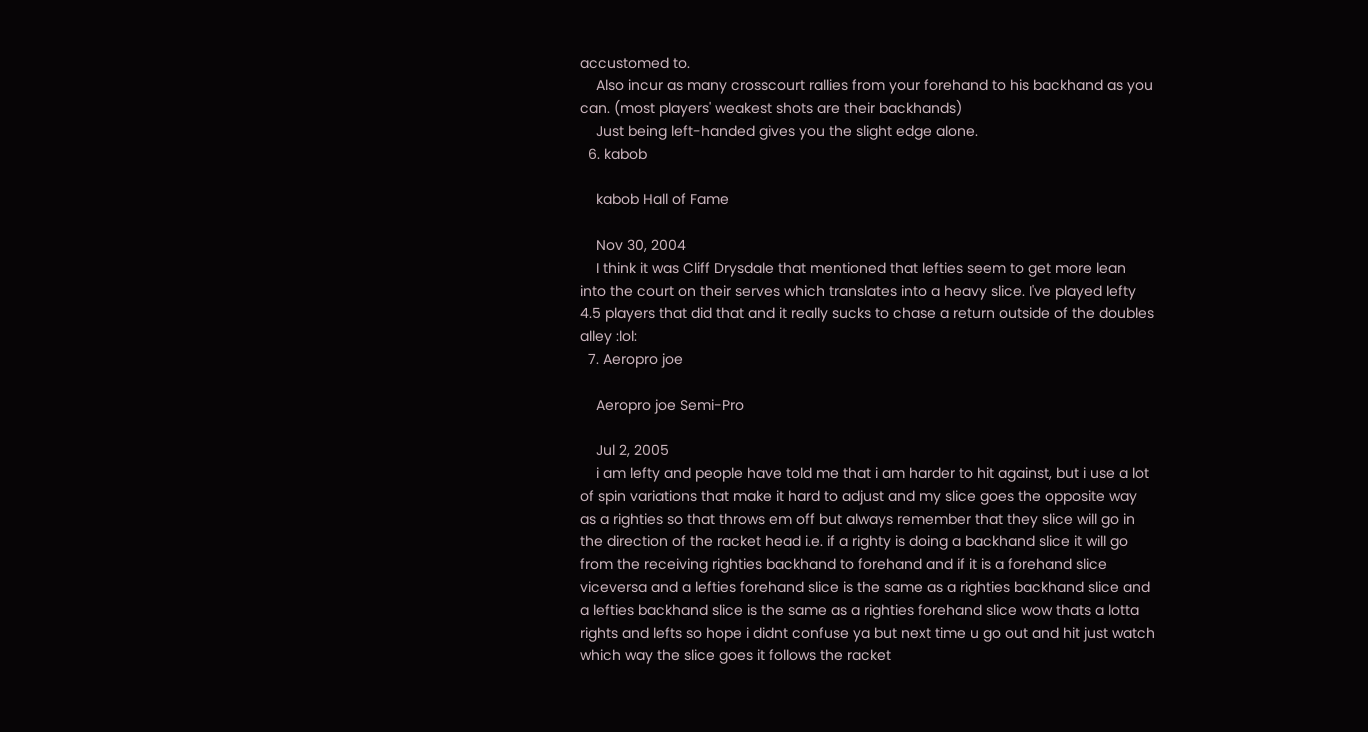accustomed to.
    Also incur as many crosscourt rallies from your forehand to his backhand as you can. (most players' weakest shots are their backhands)
    Just being left-handed gives you the slight edge alone.
  6. kabob

    kabob Hall of Fame

    Nov 30, 2004
    I think it was Cliff Drysdale that mentioned that lefties seem to get more lean into the court on their serves which translates into a heavy slice. I've played lefty 4.5 players that did that and it really sucks to chase a return outside of the doubles alley :lol:
  7. Aeropro joe

    Aeropro joe Semi-Pro

    Jul 2, 2005
    i am lefty and people have told me that i am harder to hit against, but i use a lot of spin variations that make it hard to adjust and my slice goes the opposite way as a righties so that throws em off but always remember that they slice will go in the direction of the racket head i.e. if a righty is doing a backhand slice it will go from the receiving righties backhand to forehand and if it is a forehand slice viceversa and a lefties forehand slice is the same as a righties backhand slice and a lefties backhand slice is the same as a righties forehand slice wow thats a lotta rights and lefts so hope i didnt confuse ya but next time u go out and hit just watch which way the slice goes it follows the racket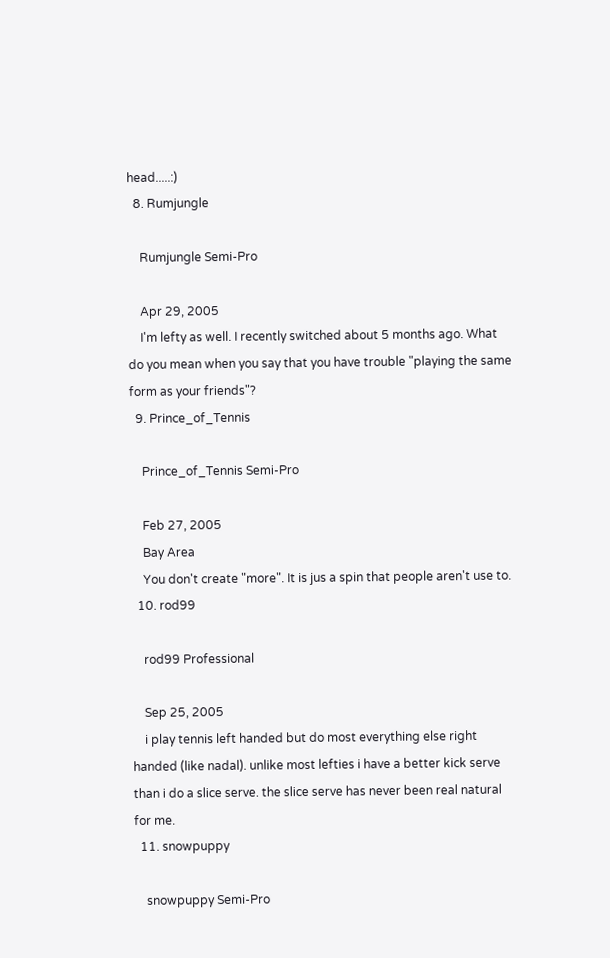head.....:)
  8. Rumjungle

    Rumjungle Semi-Pro

    Apr 29, 2005
    I'm lefty as well. I recently switched about 5 months ago. What do you mean when you say that you have trouble "playing the same form as your friends"?
  9. Prince_of_Tennis

    Prince_of_Tennis Semi-Pro

    Feb 27, 2005
    Bay Area
    You don't create "more". It is jus a spin that people aren't use to.
  10. rod99

    rod99 Professional

    Sep 25, 2005
    i play tennis left handed but do most everything else right handed (like nadal). unlike most lefties i have a better kick serve than i do a slice serve. the slice serve has never been real natural for me.
  11. snowpuppy

    snowpuppy Semi-Pro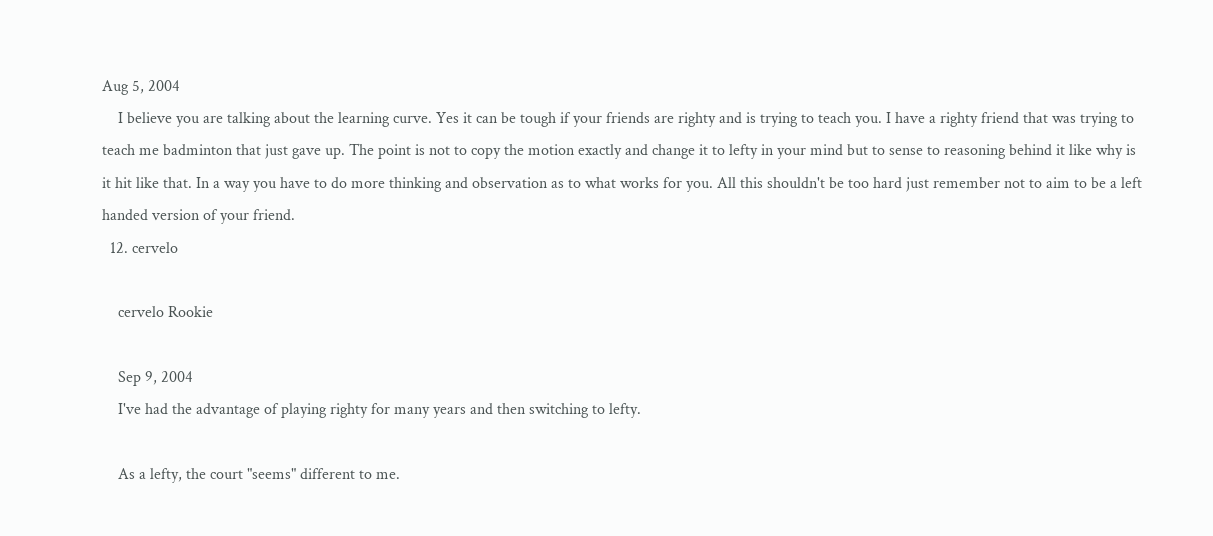Aug 5, 2004
    I believe you are talking about the learning curve. Yes it can be tough if your friends are righty and is trying to teach you. I have a righty friend that was trying to teach me badminton that just gave up. The point is not to copy the motion exactly and change it to lefty in your mind but to sense to reasoning behind it like why is it hit like that. In a way you have to do more thinking and observation as to what works for you. All this shouldn't be too hard just remember not to aim to be a left handed version of your friend.
  12. cervelo

    cervelo Rookie

    Sep 9, 2004
    I've had the advantage of playing righty for many years and then switching to lefty.

    As a lefty, the court "seems" different to me.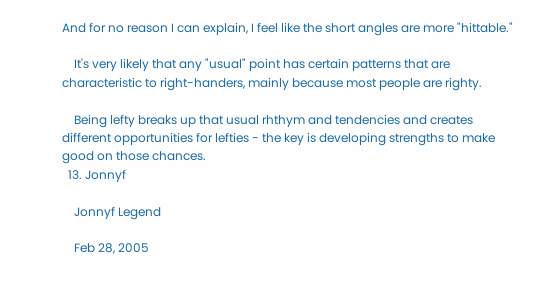And for no reason I can explain, I feel like the short angles are more "hittable."

    It's very likely that any "usual" point has certain patterns that are characteristic to right-handers, mainly because most people are righty.

    Being lefty breaks up that usual rhthym and tendencies and creates different opportunities for lefties - the key is developing strengths to make good on those chances.
  13. Jonnyf

    Jonnyf Legend

    Feb 28, 2005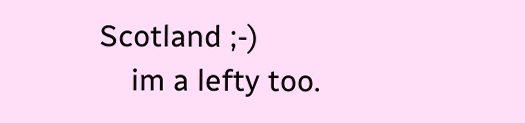Scotland ;-)
    im a lefty too.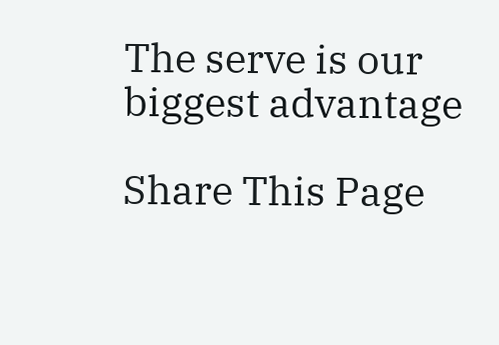The serve is our biggest advantage

Share This Page